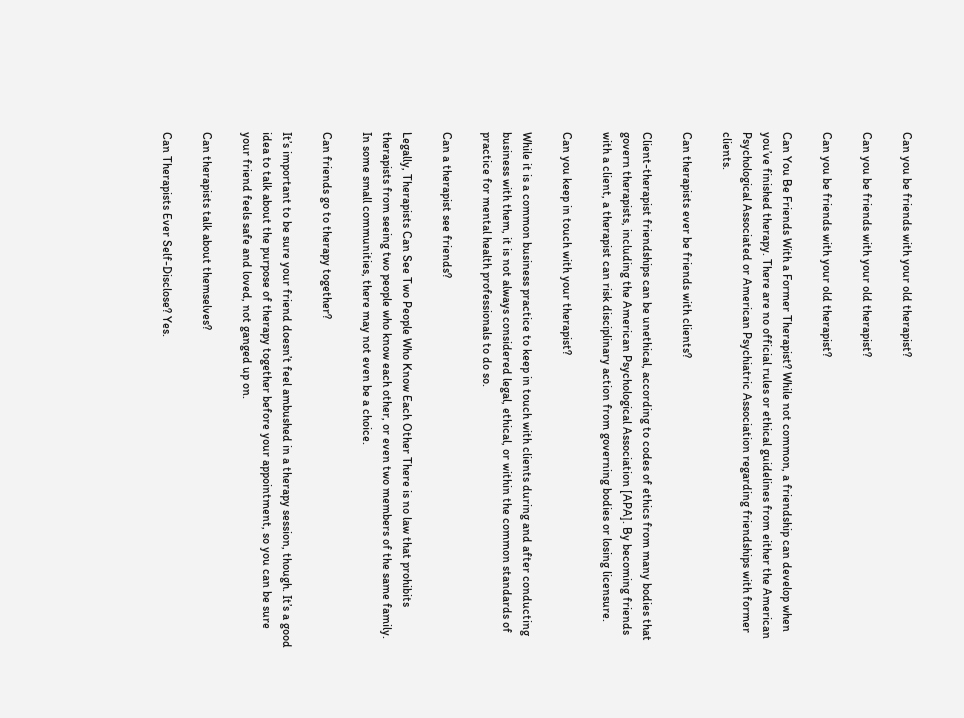Can you be friends with your old therapist?

Can you be friends with your old therapist?

Can you be friends with your old therapist?

Can You Be Friends With a Former Therapist? While not common, a friendship can develop when you’ve finished therapy. There are no official rules or ethical guidelines from either the American Psychological Associated or American Psychiatric Association regarding friendships with former clients.

Can therapists ever be friends with clients?

Client-therapist friendships can be unethical, according to codes of ethics from many bodies that govern therapists, including the American Psychological Association [APA]. By becoming friends with a client, a therapist can risk disciplinary action from governing bodies or losing licensure.

Can you keep in touch with your therapist?

While it is a common business practice to keep in touch with clients during and after conducting business with them, it is not always considered legal, ethical, or within the common standards of practice for mental health professionals to do so.

Can a therapist see friends?

Legally, Therapists Can See Two People Who Know Each Other There is no law that prohibits therapists from seeing two people who know each other, or even two members of the same family. In some small communities, there may not even be a choice.

Can friends go to therapy together?

It’s important to be sure your friend doesn’t feel ambushed in a therapy session, though. It’s a good idea to talk about the purpose of therapy together before your appointment, so you can be sure your friend feels safe and loved, not ganged up on.

Can therapists talk about themselves?

Can Therapists Ever Self-Disclose? Yes.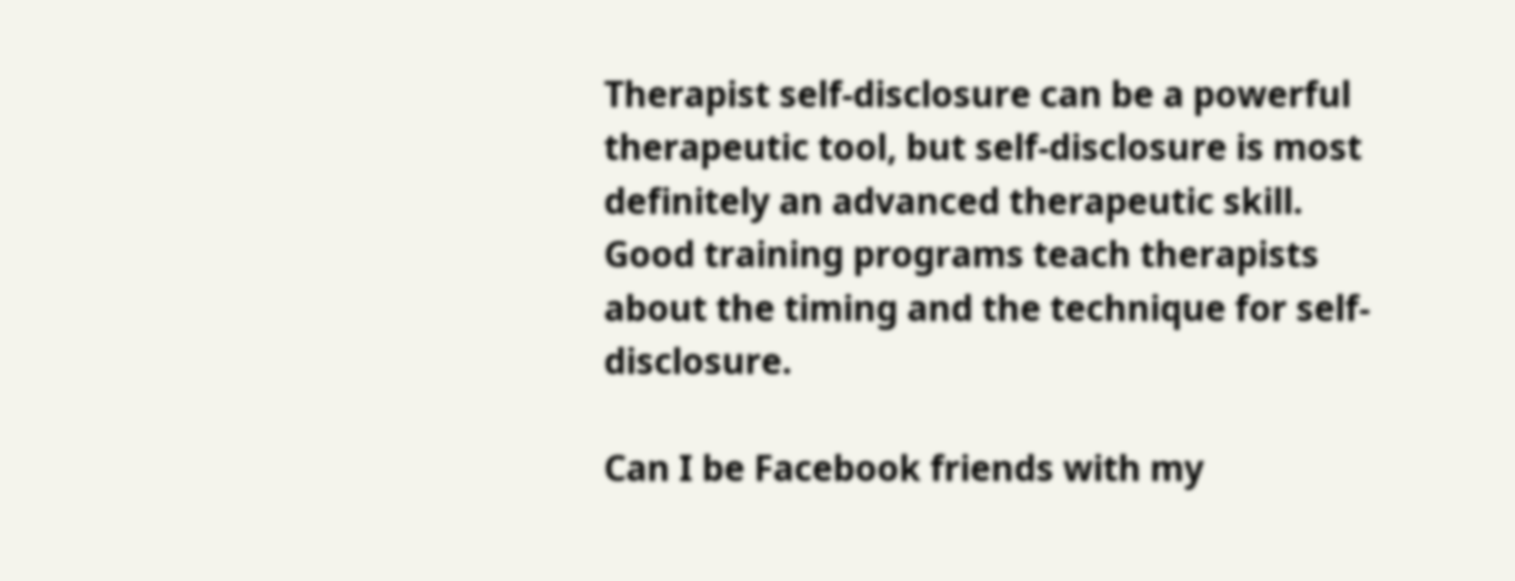Therapist self-disclosure can be a powerful therapeutic tool, but self-disclosure is most definitely an advanced therapeutic skill. Good training programs teach therapists about the timing and the technique for self-disclosure.

Can I be Facebook friends with my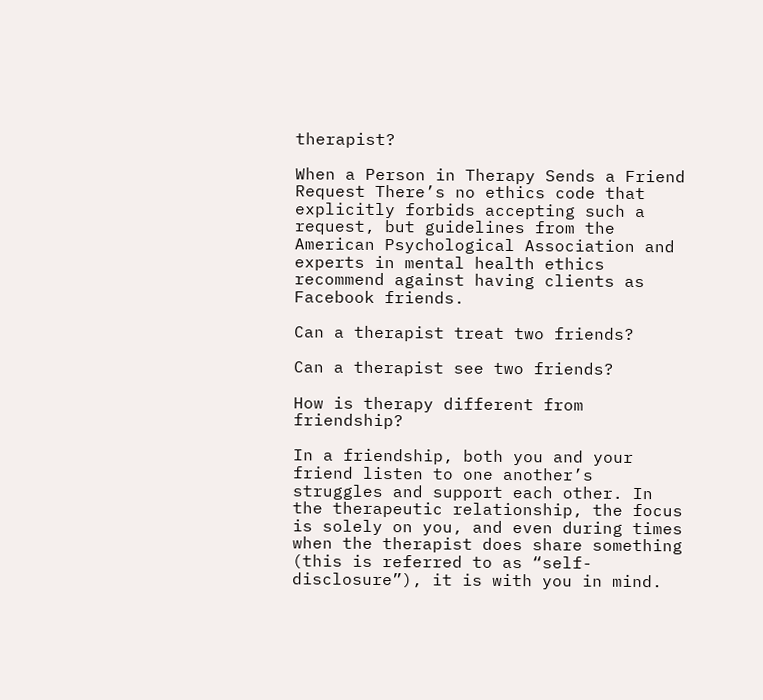therapist?

When a Person in Therapy Sends a Friend Request There’s no ethics code that explicitly forbids accepting such a request, but guidelines from the American Psychological Association and experts in mental health ethics recommend against having clients as Facebook friends.

Can a therapist treat two friends?

Can a therapist see two friends?

How is therapy different from friendship?

In a friendship, both you and your friend listen to one another’s struggles and support each other. In the therapeutic relationship, the focus is solely on you, and even during times when the therapist does share something (this is referred to as “self-disclosure”), it is with you in mind.